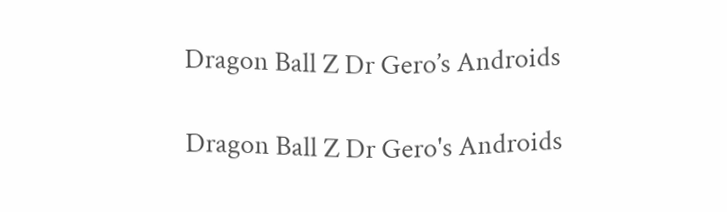Dragon Ball Z Dr Gero’s Androids

Dragon Ball Z Dr Gero's Androids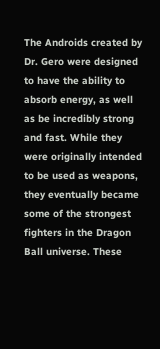The Androids created by Dr. Gero were designed to have the ability to absorb energy, as well as be incredibly strong and fast. While they were originally intended to be used as weapons, they eventually became some of the strongest fighters in the Dragon Ball universe. These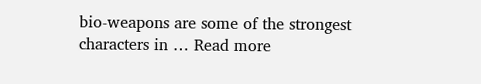bio-weapons are some of the strongest characters in … Read more